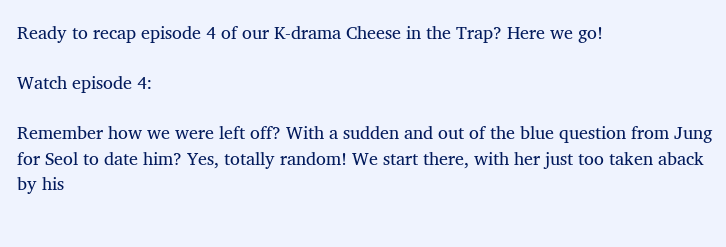Ready to recap episode 4 of our K-drama Cheese in the Trap? Here we go!

Watch episode 4:

Remember how we were left off? With a sudden and out of the blue question from Jung for Seol to date him? Yes, totally random! We start there, with her just too taken aback by his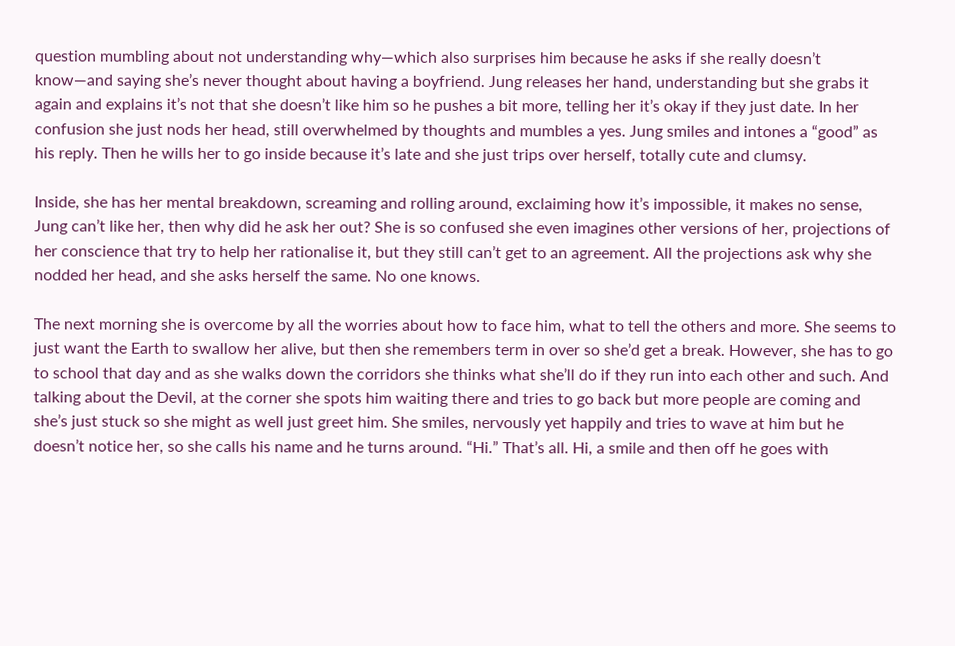question mumbling about not understanding why—which also surprises him because he asks if she really doesn’t know—and saying she’s never thought about having a boyfriend. Jung releases her hand, understanding but she grabs it again and explains it’s not that she doesn’t like him so he pushes a bit more, telling her it’s okay if they just date. In her confusion she just nods her head, still overwhelmed by thoughts and mumbles a yes. Jung smiles and intones a “good” as his reply. Then he wills her to go inside because it’s late and she just trips over herself, totally cute and clumsy.

Inside, she has her mental breakdown, screaming and rolling around, exclaiming how it’s impossible, it makes no sense, Jung can’t like her, then why did he ask her out? She is so confused she even imagines other versions of her, projections of her conscience that try to help her rationalise it, but they still can’t get to an agreement. All the projections ask why she nodded her head, and she asks herself the same. No one knows.

The next morning she is overcome by all the worries about how to face him, what to tell the others and more. She seems to just want the Earth to swallow her alive, but then she remembers term in over so she’d get a break. However, she has to go to school that day and as she walks down the corridors she thinks what she’ll do if they run into each other and such. And talking about the Devil, at the corner she spots him waiting there and tries to go back but more people are coming and she’s just stuck so she might as well just greet him. She smiles, nervously yet happily and tries to wave at him but he doesn’t notice her, so she calls his name and he turns around. “Hi.” That’s all. Hi, a smile and then off he goes with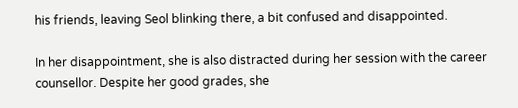his friends, leaving Seol blinking there, a bit confused and disappointed.

In her disappointment, she is also distracted during her session with the career counsellor. Despite her good grades, she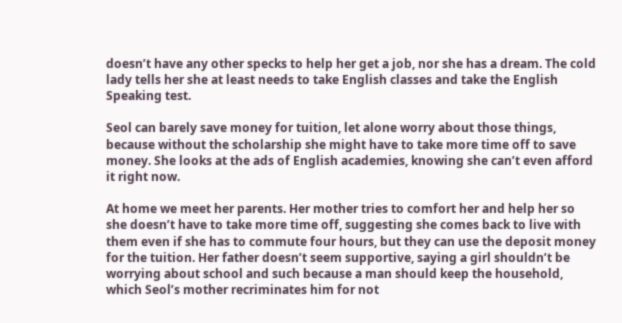doesn’t have any other specks to help her get a job, nor she has a dream. The cold lady tells her she at least needs to take English classes and take the English Speaking test.

Seol can barely save money for tuition, let alone worry about those things, because without the scholarship she might have to take more time off to save money. She looks at the ads of English academies, knowing she can’t even afford it right now.

At home we meet her parents. Her mother tries to comfort her and help her so she doesn’t have to take more time off, suggesting she comes back to live with them even if she has to commute four hours, but they can use the deposit money for the tuition. Her father doesn’t seem supportive, saying a girl shouldn’t be worrying about school and such because a man should keep the household, which Seol’s mother recriminates him for not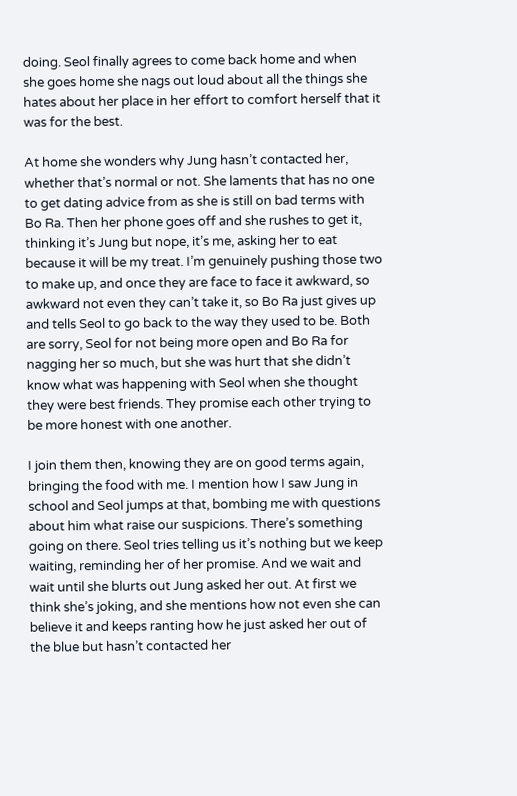doing. Seol finally agrees to come back home and when she goes home she nags out loud about all the things she hates about her place in her effort to comfort herself that it was for the best.

At home she wonders why Jung hasn’t contacted her, whether that’s normal or not. She laments that has no one to get dating advice from as she is still on bad terms with Bo Ra. Then her phone goes off and she rushes to get it, thinking it’s Jung but nope, it’s me, asking her to eat because it will be my treat. I’m genuinely pushing those two to make up, and once they are face to face it awkward, so awkward not even they can’t take it, so Bo Ra just gives up and tells Seol to go back to the way they used to be. Both are sorry, Seol for not being more open and Bo Ra for nagging her so much, but she was hurt that she didn’t know what was happening with Seol when she thought they were best friends. They promise each other trying to be more honest with one another.

I join them then, knowing they are on good terms again, bringing the food with me. I mention how I saw Jung in school and Seol jumps at that, bombing me with questions about him what raise our suspicions. There’s something going on there. Seol tries telling us it’s nothing but we keep waiting, reminding her of her promise. And we wait and wait until she blurts out Jung asked her out. At first we think she’s joking, and she mentions how not even she can believe it and keeps ranting how he just asked her out of the blue but hasn’t contacted her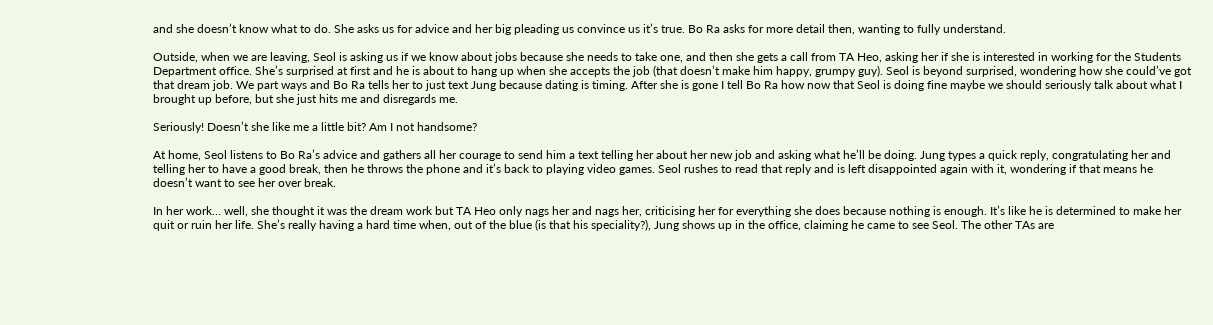and she doesn’t know what to do. She asks us for advice and her big pleading us convince us it’s true. Bo Ra asks for more detail then, wanting to fully understand.

Outside, when we are leaving, Seol is asking us if we know about jobs because she needs to take one, and then she gets a call from TA Heo, asking her if she is interested in working for the Students Department office. She’s surprised at first and he is about to hang up when she accepts the job (that doesn’t make him happy, grumpy guy). Seol is beyond surprised, wondering how she could’ve got that dream job. We part ways and Bo Ra tells her to just text Jung because dating is timing. After she is gone I tell Bo Ra how now that Seol is doing fine maybe we should seriously talk about what I brought up before, but she just hits me and disregards me.

Seriously! Doesn’t she like me a little bit? Am I not handsome?

At home, Seol listens to Bo Ra’s advice and gathers all her courage to send him a text telling her about her new job and asking what he’ll be doing. Jung types a quick reply, congratulating her and telling her to have a good break, then he throws the phone and it’s back to playing video games. Seol rushes to read that reply and is left disappointed again with it, wondering if that means he doesn’t want to see her over break.

In her work… well, she thought it was the dream work but TA Heo only nags her and nags her, criticising her for everything she does because nothing is enough. It’s like he is determined to make her quit or ruin her life. She’s really having a hard time when, out of the blue (is that his speciality?), Jung shows up in the office, claiming he came to see Seol. The other TAs are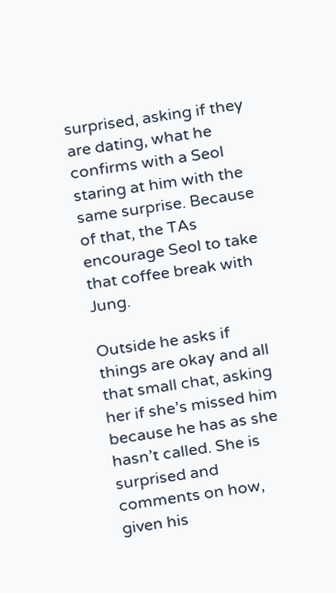surprised, asking if they are dating, what he confirms with a Seol staring at him with the same surprise. Because of that, the TAs encourage Seol to take that coffee break with Jung.

Outside he asks if things are okay and all that small chat, asking her if she’s missed him because he has as she hasn’t called. She is surprised and comments on how, given his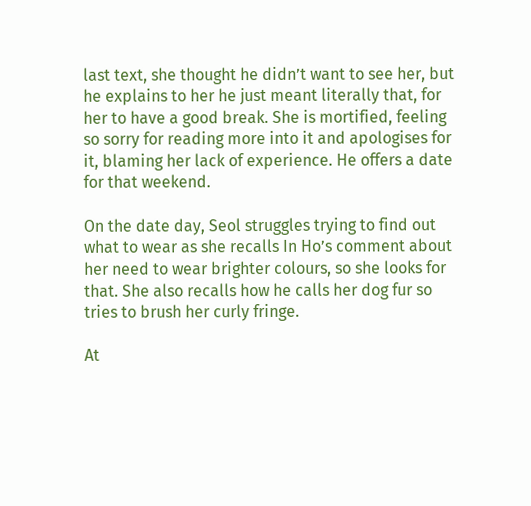last text, she thought he didn’t want to see her, but he explains to her he just meant literally that, for her to have a good break. She is mortified, feeling so sorry for reading more into it and apologises for it, blaming her lack of experience. He offers a date for that weekend.

On the date day, Seol struggles trying to find out what to wear as she recalls In Ho’s comment about her need to wear brighter colours, so she looks for that. She also recalls how he calls her dog fur so tries to brush her curly fringe.

At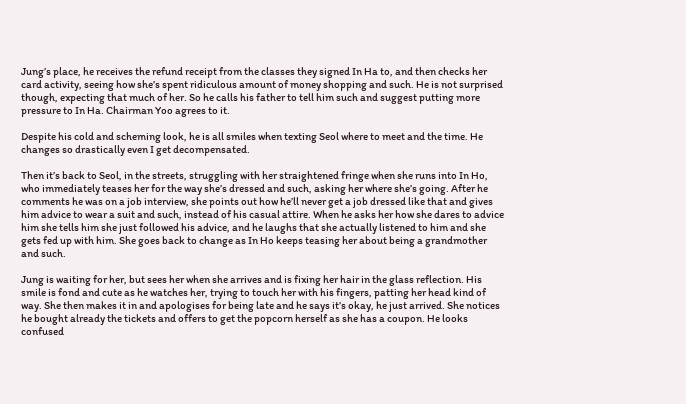Jung’s place, he receives the refund receipt from the classes they signed In Ha to, and then checks her card activity, seeing how she’s spent ridiculous amount of money shopping and such. He is not surprised though, expecting that much of her. So he calls his father to tell him such and suggest putting more pressure to In Ha. Chairman Yoo agrees to it.

Despite his cold and scheming look, he is all smiles when texting Seol where to meet and the time. He changes so drastically even I get decompensated.

Then it’s back to Seol, in the streets, struggling with her straightened fringe when she runs into In Ho, who immediately teases her for the way she’s dressed and such, asking her where she’s going. After he comments he was on a job interview, she points out how he’ll never get a job dressed like that and gives him advice to wear a suit and such, instead of his casual attire. When he asks her how she dares to advice him she tells him she just followed his advice, and he laughs that she actually listened to him and she gets fed up with him. She goes back to change as In Ho keeps teasing her about being a grandmother and such.

Jung is waiting for her, but sees her when she arrives and is fixing her hair in the glass reflection. His smile is fond and cute as he watches her, trying to touch her with his fingers, patting her head kind of way. She then makes it in and apologises for being late and he says it’s okay, he just arrived. She notices he bought already the tickets and offers to get the popcorn herself as she has a coupon. He looks confused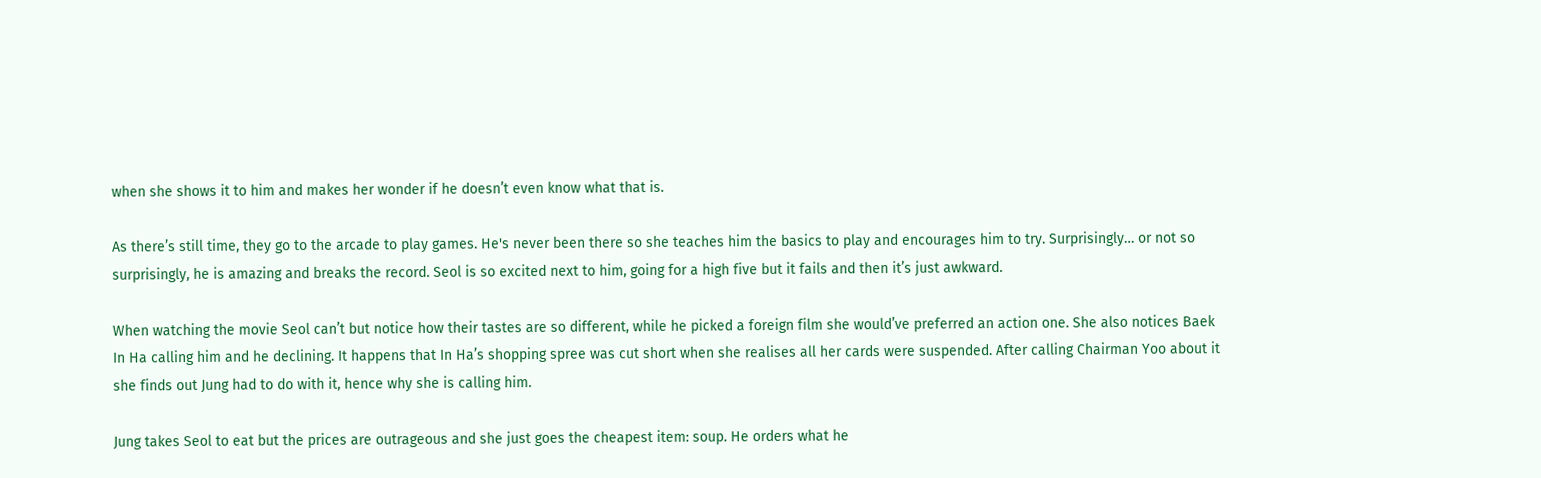when she shows it to him and makes her wonder if he doesn’t even know what that is.

As there’s still time, they go to the arcade to play games. He's never been there so she teaches him the basics to play and encourages him to try. Surprisingly… or not so surprisingly, he is amazing and breaks the record. Seol is so excited next to him, going for a high five but it fails and then it’s just awkward.

When watching the movie Seol can’t but notice how their tastes are so different, while he picked a foreign film she would’ve preferred an action one. She also notices Baek In Ha calling him and he declining. It happens that In Ha’s shopping spree was cut short when she realises all her cards were suspended. After calling Chairman Yoo about it she finds out Jung had to do with it, hence why she is calling him.

Jung takes Seol to eat but the prices are outrageous and she just goes the cheapest item: soup. He orders what he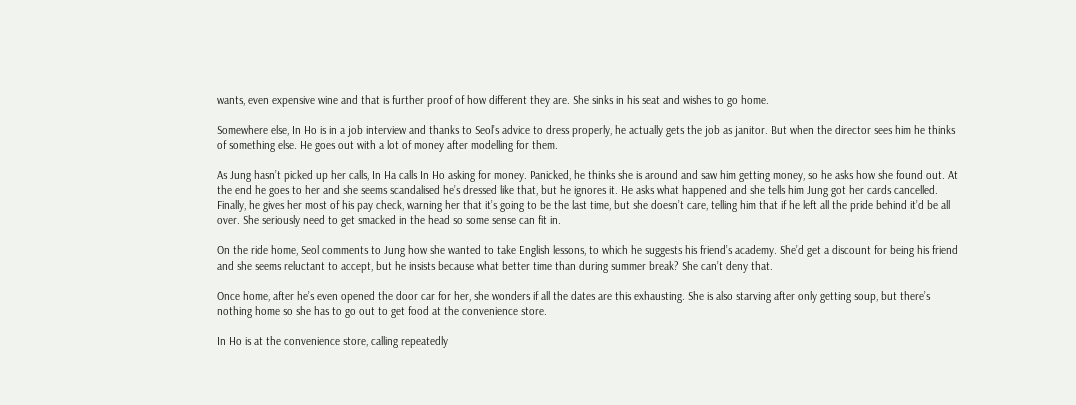wants, even expensive wine and that is further proof of how different they are. She sinks in his seat and wishes to go home.

Somewhere else, In Ho is in a job interview and thanks to Seol’s advice to dress properly, he actually gets the job as janitor. But when the director sees him he thinks of something else. He goes out with a lot of money after modelling for them.

As Jung hasn’t picked up her calls, In Ha calls In Ho asking for money. Panicked, he thinks she is around and saw him getting money, so he asks how she found out. At the end he goes to her and she seems scandalised he’s dressed like that, but he ignores it. He asks what happened and she tells him Jung got her cards cancelled. Finally, he gives her most of his pay check, warning her that it’s going to be the last time, but she doesn’t care, telling him that if he left all the pride behind it’d be all over. She seriously need to get smacked in the head so some sense can fit in.

On the ride home, Seol comments to Jung how she wanted to take English lessons, to which he suggests his friend’s academy. She’d get a discount for being his friend and she seems reluctant to accept, but he insists because what better time than during summer break? She can’t deny that.

Once home, after he’s even opened the door car for her, she wonders if all the dates are this exhausting. She is also starving after only getting soup, but there’s nothing home so she has to go out to get food at the convenience store.

In Ho is at the convenience store, calling repeatedly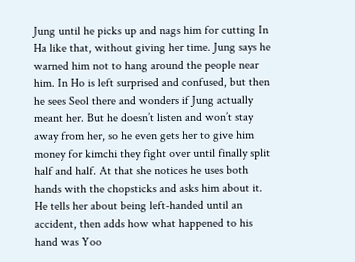Jung until he picks up and nags him for cutting In Ha like that, without giving her time. Jung says he warned him not to hang around the people near him. In Ho is left surprised and confused, but then he sees Seol there and wonders if Jung actually meant her. But he doesn’t listen and won’t stay away from her, so he even gets her to give him money for kimchi they fight over until finally split half and half. At that she notices he uses both hands with the chopsticks and asks him about it. He tells her about being left-handed until an accident, then adds how what happened to his hand was Yoo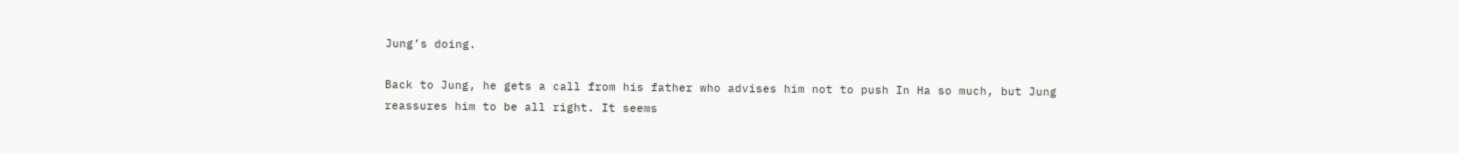Jung’s doing.

Back to Jung, he gets a call from his father who advises him not to push In Ha so much, but Jung reassures him to be all right. It seems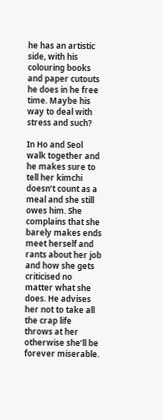he has an artistic side, with his colouring books and paper cutouts he does in he free time. Maybe his way to deal with stress and such?

In Ho and Seol walk together and he makes sure to tell her kimchi doesn’t count as a meal and she still owes him. She complains that she barely makes ends meet herself and rants about her job and how she gets criticised no matter what she does. He advises her not to take all the crap life throws at her otherwise she’ll be forever miserable.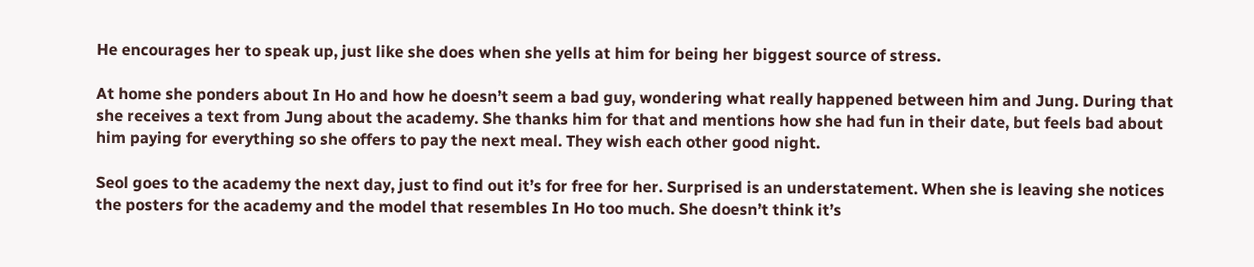He encourages her to speak up, just like she does when she yells at him for being her biggest source of stress.

At home she ponders about In Ho and how he doesn’t seem a bad guy, wondering what really happened between him and Jung. During that she receives a text from Jung about the academy. She thanks him for that and mentions how she had fun in their date, but feels bad about him paying for everything so she offers to pay the next meal. They wish each other good night.

Seol goes to the academy the next day, just to find out it’s for free for her. Surprised is an understatement. When she is leaving she notices the posters for the academy and the model that resembles In Ho too much. She doesn’t think it’s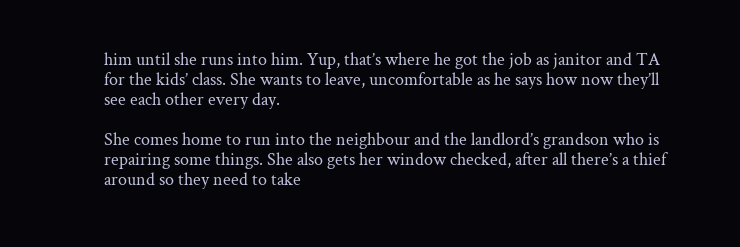him until she runs into him. Yup, that’s where he got the job as janitor and TA for the kids’ class. She wants to leave, uncomfortable as he says how now they’ll see each other every day.

She comes home to run into the neighbour and the landlord’s grandson who is repairing some things. She also gets her window checked, after all there’s a thief around so they need to take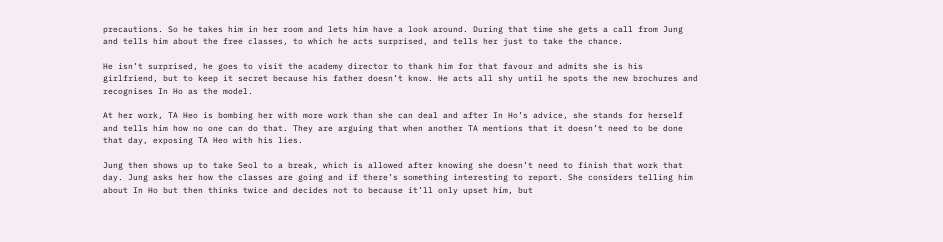precautions. So he takes him in her room and lets him have a look around. During that time she gets a call from Jung and tells him about the free classes, to which he acts surprised, and tells her just to take the chance.

He isn’t surprised, he goes to visit the academy director to thank him for that favour and admits she is his girlfriend, but to keep it secret because his father doesn’t know. He acts all shy until he spots the new brochures and recognises In Ho as the model.

At her work, TA Heo is bombing her with more work than she can deal and after In Ho’s advice, she stands for herself and tells him how no one can do that. They are arguing that when another TA mentions that it doesn’t need to be done that day, exposing TA Heo with his lies.

Jung then shows up to take Seol to a break, which is allowed after knowing she doesn’t need to finish that work that day. Jung asks her how the classes are going and if there’s something interesting to report. She considers telling him about In Ho but then thinks twice and decides not to because it’ll only upset him, but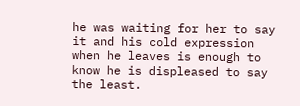he was waiting for her to say it and his cold expression when he leaves is enough to know he is displeased to say the least.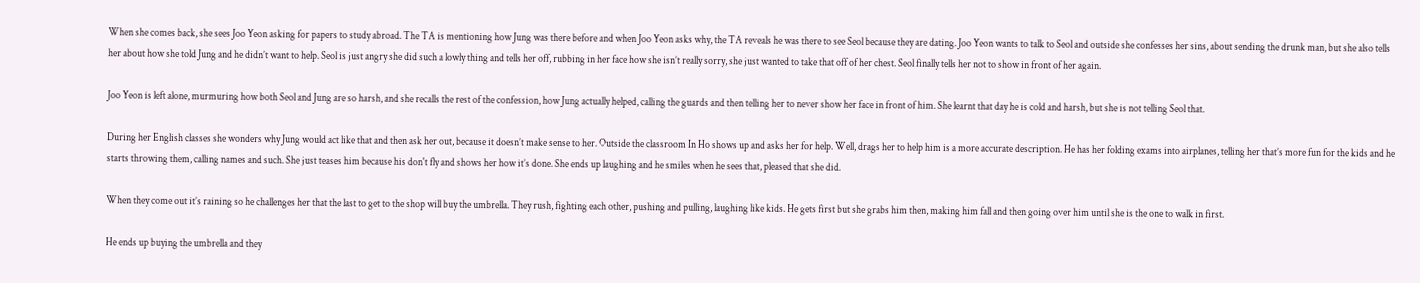When she comes back, she sees Joo Yeon asking for papers to study abroad. The TA is mentioning how Jung was there before and when Joo Yeon asks why, the TA reveals he was there to see Seol because they are dating. Joo Yeon wants to talk to Seol and outside she confesses her sins, about sending the drunk man, but she also tells her about how she told Jung and he didn’t want to help. Seol is just angry she did such a lowly thing and tells her off, rubbing in her face how she isn’t really sorry, she just wanted to take that off of her chest. Seol finally tells her not to show in front of her again.

Joo Yeon is left alone, murmuring how both Seol and Jung are so harsh, and she recalls the rest of the confession, how Jung actually helped, calling the guards and then telling her to never show her face in front of him. She learnt that day he is cold and harsh, but she is not telling Seol that.

During her English classes she wonders why Jung would act like that and then ask her out, because it doesn’t make sense to her. Outside the classroom In Ho shows up and asks her for help. Well, drags her to help him is a more accurate description. He has her folding exams into airplanes, telling her that’s more fun for the kids and he starts throwing them, calling names and such. She just teases him because his don't fly and shows her how it’s done. She ends up laughing and he smiles when he sees that, pleased that she did.

When they come out it’s raining so he challenges her that the last to get to the shop will buy the umbrella. They rush, fighting each other, pushing and pulling, laughing like kids. He gets first but she grabs him then, making him fall and then going over him until she is the one to walk in first.

He ends up buying the umbrella and they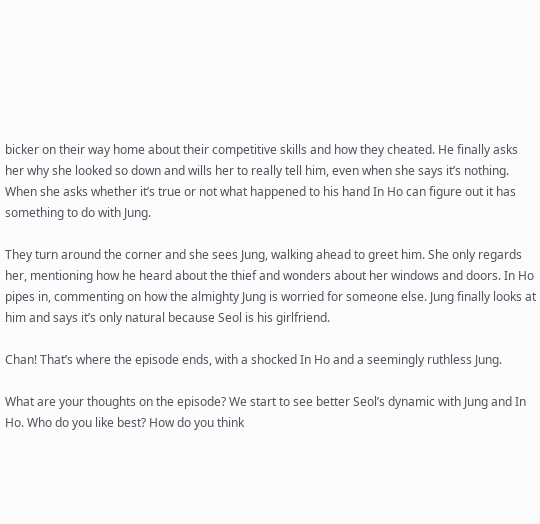bicker on their way home about their competitive skills and how they cheated. He finally asks her why she looked so down and wills her to really tell him, even when she says it’s nothing. When she asks whether it’s true or not what happened to his hand In Ho can figure out it has something to do with Jung.

They turn around the corner and she sees Jung, walking ahead to greet him. She only regards her, mentioning how he heard about the thief and wonders about her windows and doors. In Ho pipes in, commenting on how the almighty Jung is worried for someone else. Jung finally looks at him and says it’s only natural because Seol is his girlfriend.

Chan! That’s where the episode ends, with a shocked In Ho and a seemingly ruthless Jung.

What are your thoughts on the episode? We start to see better Seol’s dynamic with Jung and In Ho. Who do you like best? How do you think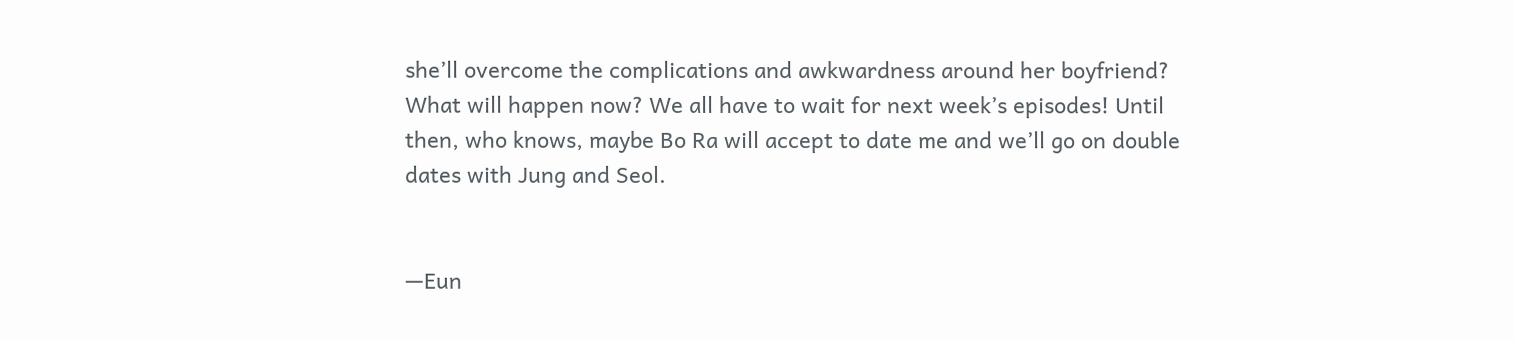she’ll overcome the complications and awkwardness around her boyfriend? What will happen now? We all have to wait for next week’s episodes! Until then, who knows, maybe Bo Ra will accept to date me and we’ll go on double dates with Jung and Seol.


—Eun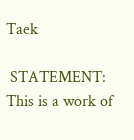Taek

 STATEMENT: This is a work of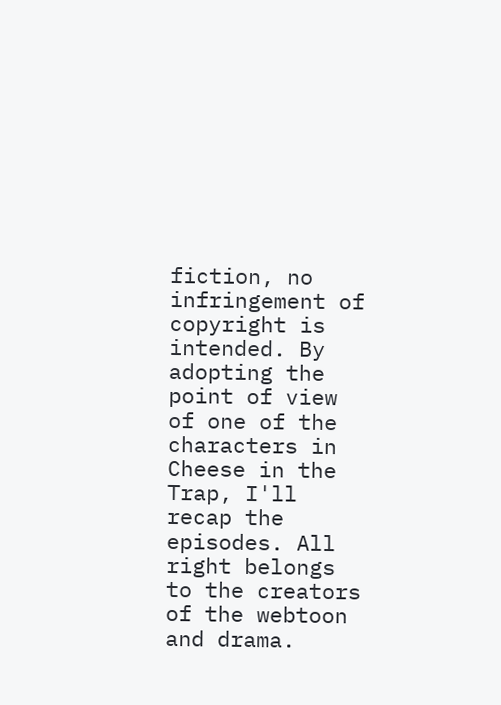fiction, no infringement of copyright is intended. By adopting the point of view of one of the characters in Cheese in the Trap, I'll recap the episodes. All right belongs to the creators of the webtoon and drama.